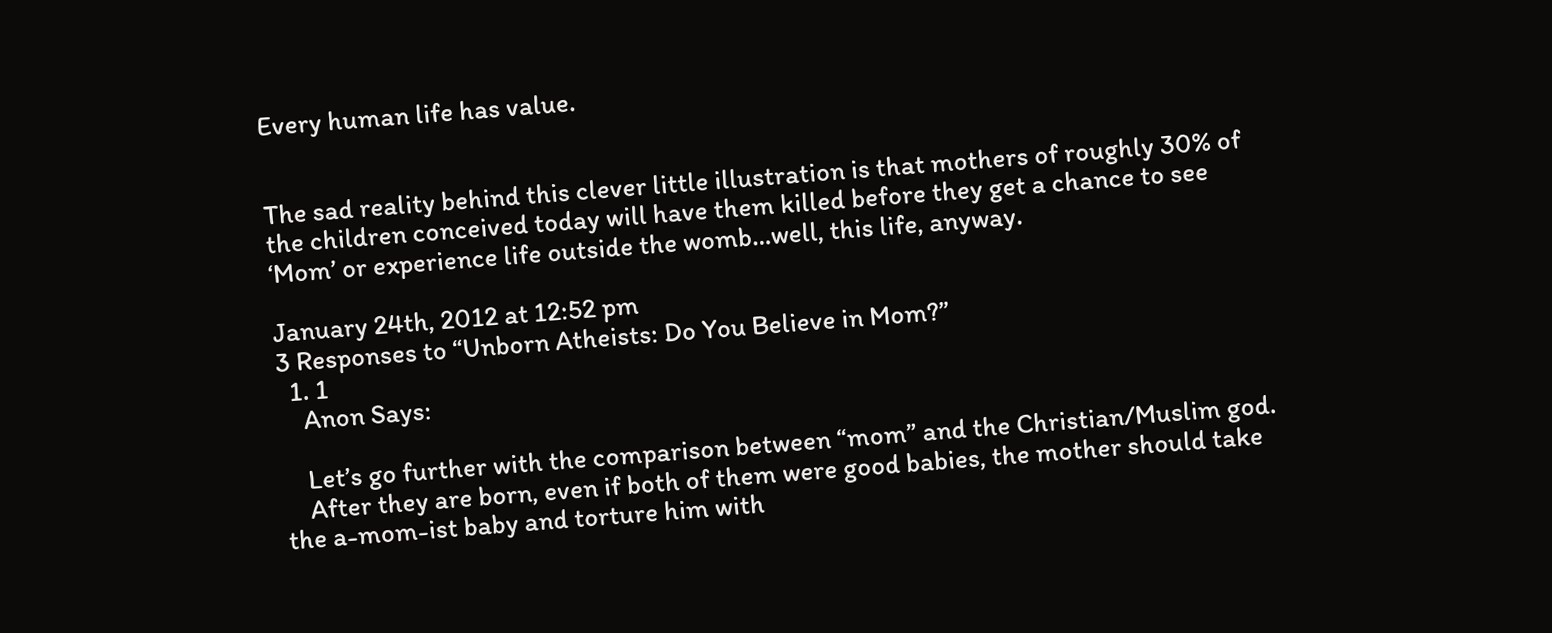Every human life has value.


The sad reality behind this clever little illustration is that mothers of roughly 30% of the children conceived today will have them killed before they get a chance to see ‘Mom’ or experience life outside the womb…well, this life, anyway.

January 24th, 2012 at 12:52 pm
3 Responses to “Unborn Atheists: Do You Believe in Mom?”
  1. 1
    Anon Says:

    Let’s go further with the comparison between “mom” and the Christian/Muslim god.
    After they are born, even if both of them were good babies, the mother should take the a-mom-ist baby and torture him with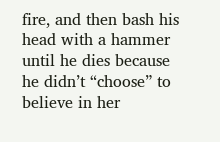fire, and then bash his head with a hammer until he dies because he didn’t “choose” to believe in her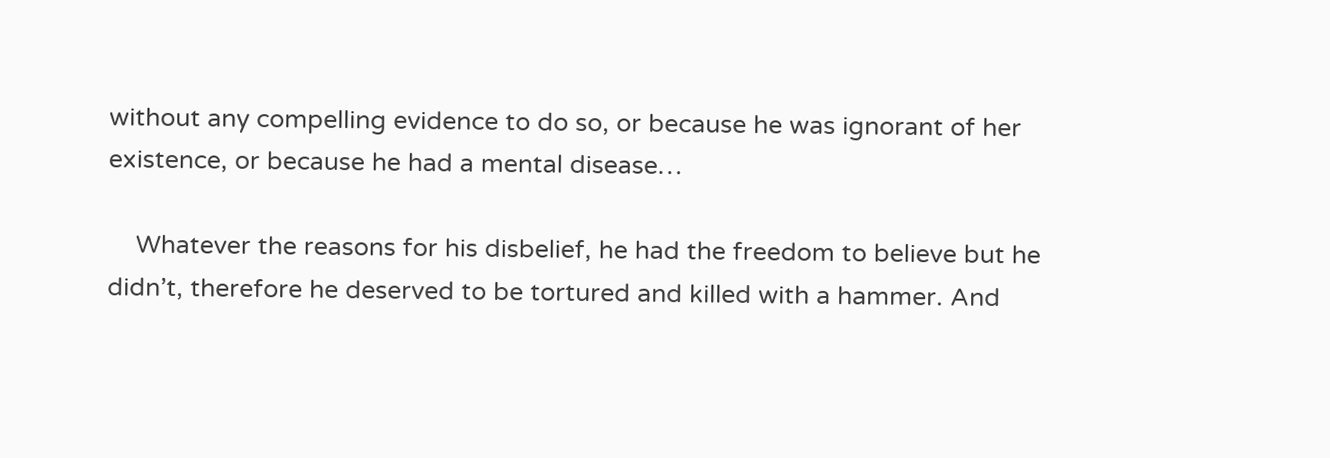without any compelling evidence to do so, or because he was ignorant of her existence, or because he had a mental disease…

    Whatever the reasons for his disbelief, he had the freedom to believe but he didn’t, therefore he deserved to be tortured and killed with a hammer. And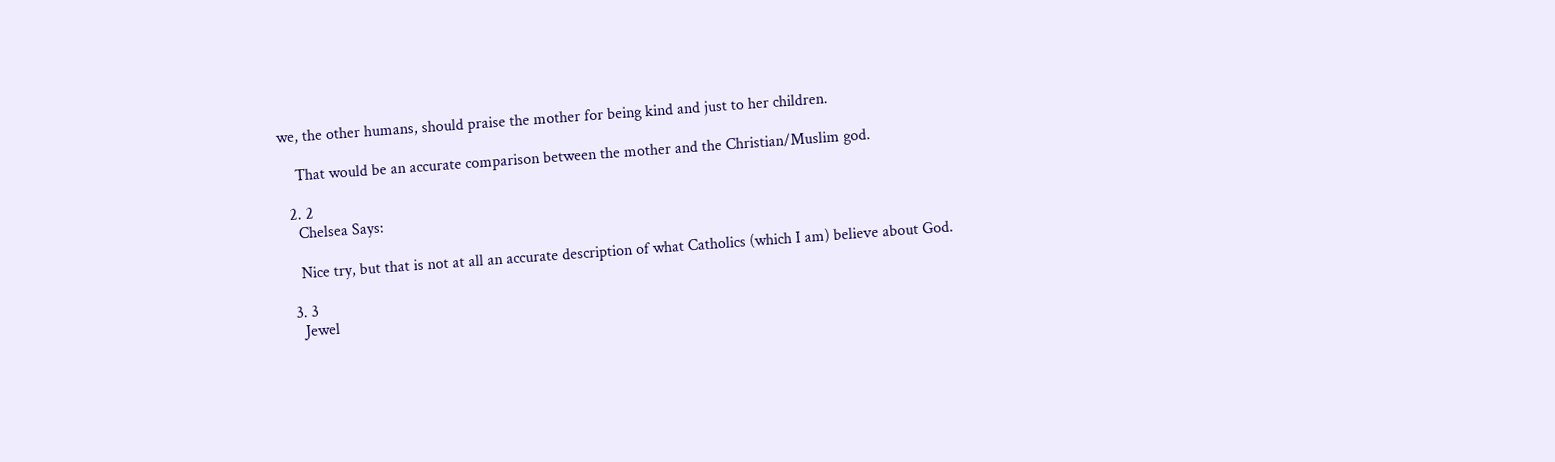we, the other humans, should praise the mother for being kind and just to her children.

    That would be an accurate comparison between the mother and the Christian/Muslim god.

  2. 2
    Chelsea Says:

    Nice try, but that is not at all an accurate description of what Catholics (which I am) believe about God.

  3. 3
    Jewel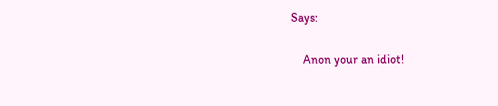Says:

    Anon your an idiot!